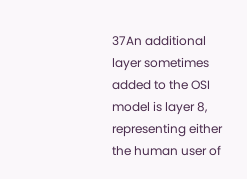37An additional layer sometimes added to the OSI model is layer 8, representing either the human user of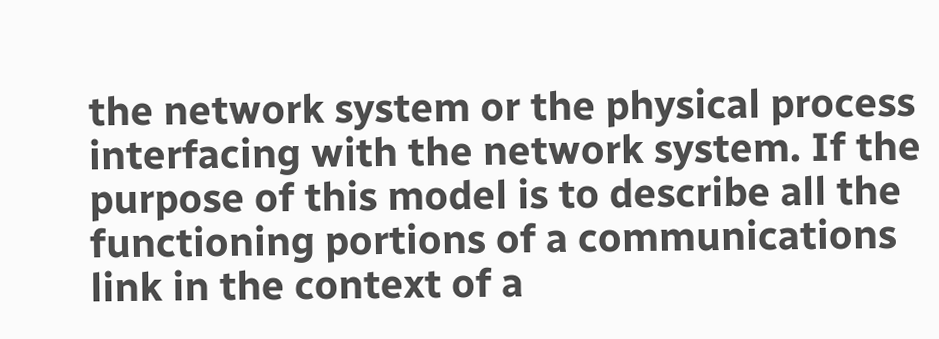the network system or the physical process interfacing with the network system. If the purpose of this model is to describe all the functioning portions of a communications link in the context of a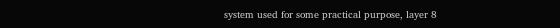system used for some practical purpose, layer 8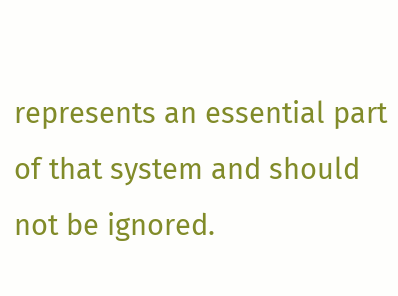represents an essential part of that system and should not be ignored.